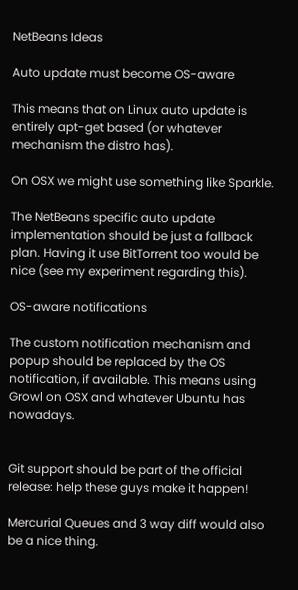NetBeans Ideas

Auto update must become OS-aware

This means that on Linux auto update is entirely apt-get based (or whatever mechanism the distro has).

On OSX we might use something like Sparkle.

The NetBeans specific auto update implementation should be just a fallback plan. Having it use BitTorrent too would be nice (see my experiment regarding this).

OS-aware notifications

The custom notification mechanism and popup should be replaced by the OS notification, if available. This means using Growl on OSX and whatever Ubuntu has nowadays.


Git support should be part of the official release: help these guys make it happen!

Mercurial Queues and 3 way diff would also be a nice thing.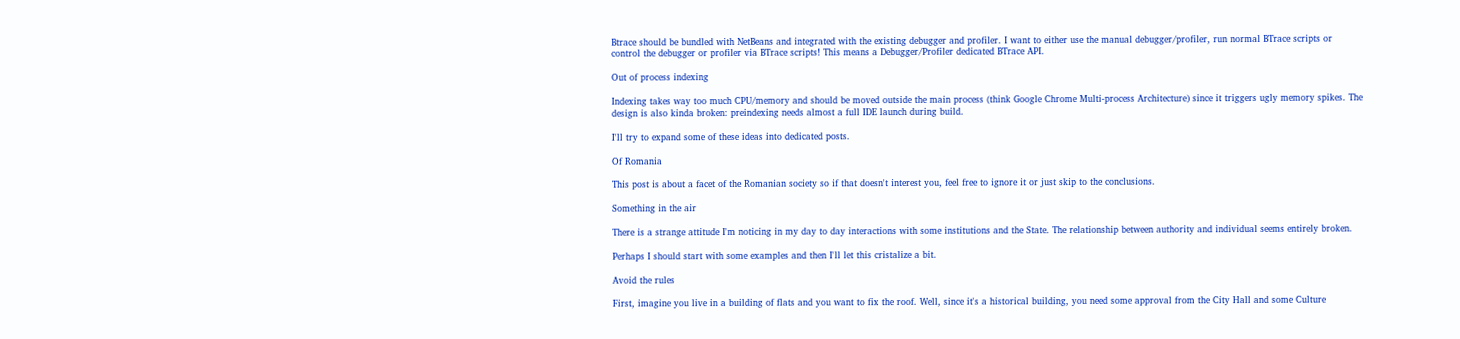Btrace should be bundled with NetBeans and integrated with the existing debugger and profiler. I want to either use the manual debugger/profiler, run normal BTrace scripts or control the debugger or profiler via BTrace scripts! This means a Debugger/Profiler dedicated BTrace API.

Out of process indexing

Indexing takes way too much CPU/memory and should be moved outside the main process (think Google Chrome Multi-process Architecture) since it triggers ugly memory spikes. The design is also kinda broken: preindexing needs almost a full IDE launch during build.

I'll try to expand some of these ideas into dedicated posts.

Of Romania

This post is about a facet of the Romanian society so if that doesn't interest you, feel free to ignore it or just skip to the conclusions.

Something in the air

There is a strange attitude I'm noticing in my day to day interactions with some institutions and the State. The relationship between authority and individual seems entirely broken.

Perhaps I should start with some examples and then I'll let this cristalize a bit.

Avoid the rules

First, imagine you live in a building of flats and you want to fix the roof. Well, since it's a historical building, you need some approval from the City Hall and some Culture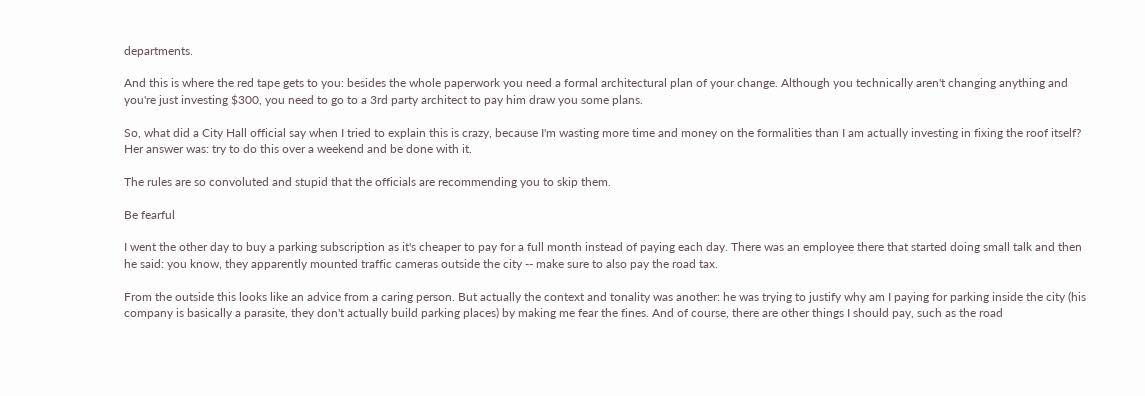departments.

And this is where the red tape gets to you: besides the whole paperwork you need a formal architectural plan of your change. Although you technically aren't changing anything and you're just investing $300, you need to go to a 3rd party architect to pay him draw you some plans.

So, what did a City Hall official say when I tried to explain this is crazy, because I'm wasting more time and money on the formalities than I am actually investing in fixing the roof itself? Her answer was: try to do this over a weekend and be done with it.

The rules are so convoluted and stupid that the officials are recommending you to skip them.

Be fearful

I went the other day to buy a parking subscription as it's cheaper to pay for a full month instead of paying each day. There was an employee there that started doing small talk and then he said: you know, they apparently mounted traffic cameras outside the city -- make sure to also pay the road tax.

From the outside this looks like an advice from a caring person. But actually the context and tonality was another: he was trying to justify why am I paying for parking inside the city (his company is basically a parasite, they don't actually build parking places) by making me fear the fines. And of course, there are other things I should pay, such as the road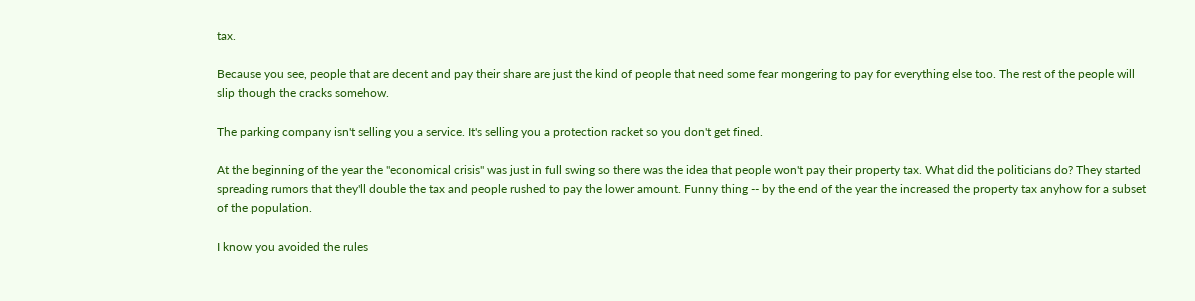tax.

Because you see, people that are decent and pay their share are just the kind of people that need some fear mongering to pay for everything else too. The rest of the people will slip though the cracks somehow.

The parking company isn't selling you a service. It's selling you a protection racket so you don't get fined.

At the beginning of the year the "economical crisis" was just in full swing so there was the idea that people won't pay their property tax. What did the politicians do? They started spreading rumors that they'll double the tax and people rushed to pay the lower amount. Funny thing -- by the end of the year the increased the property tax anyhow for a subset of the population.

I know you avoided the rules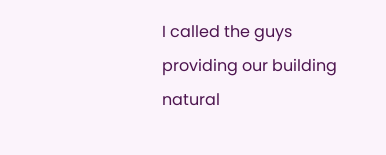I called the guys providing our building natural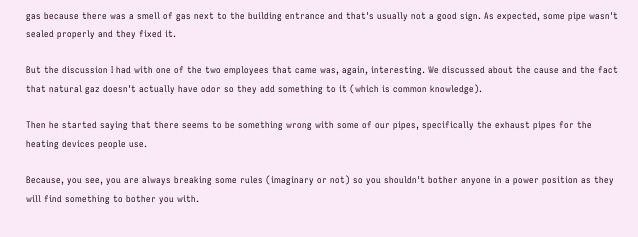gas because there was a smell of gas next to the building entrance and that's usually not a good sign. As expected, some pipe wasn't sealed properly and they fixed it.

But the discussion I had with one of the two employees that came was, again, interesting. We discussed about the cause and the fact that natural gaz doesn't actually have odor so they add something to it (which is common knowledge).

Then he started saying that there seems to be something wrong with some of our pipes, specifically the exhaust pipes for the heating devices people use.

Because, you see, you are always breaking some rules (imaginary or not) so you shouldn't bother anyone in a power position as they will find something to bother you with.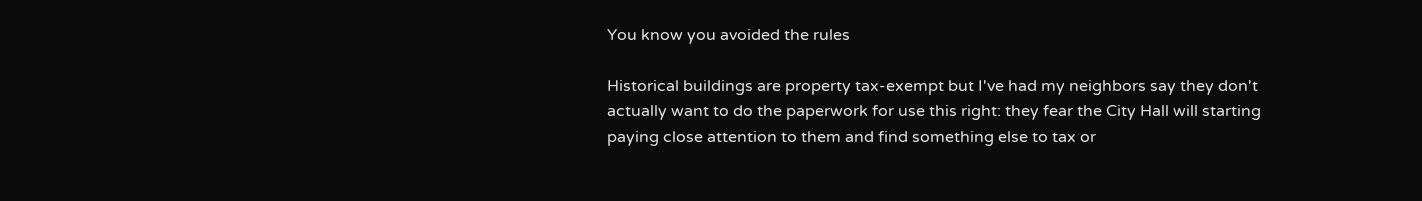You know you avoided the rules

Historical buildings are property tax-exempt but I've had my neighbors say they don't actually want to do the paperwork for use this right: they fear the City Hall will starting paying close attention to them and find something else to tax or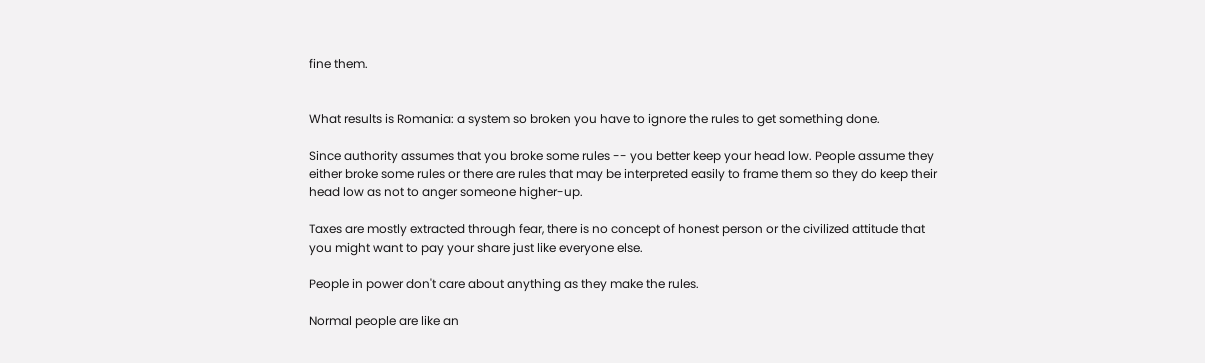fine them.


What results is Romania: a system so broken you have to ignore the rules to get something done.

Since authority assumes that you broke some rules -- you better keep your head low. People assume they either broke some rules or there are rules that may be interpreted easily to frame them so they do keep their head low as not to anger someone higher-up.

Taxes are mostly extracted through fear, there is no concept of honest person or the civilized attitude that you might want to pay your share just like everyone else.

People in power don't care about anything as they make the rules.

Normal people are like an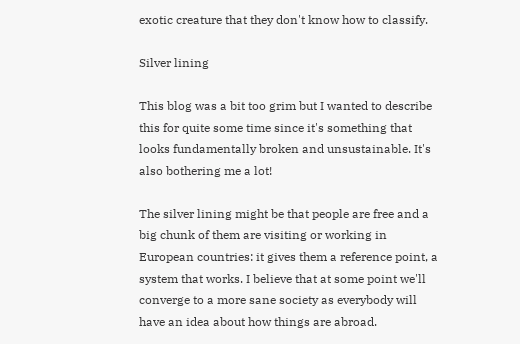exotic creature that they don't know how to classify.

Silver lining

This blog was a bit too grim but I wanted to describe this for quite some time since it's something that looks fundamentally broken and unsustainable. It's also bothering me a lot!

The silver lining might be that people are free and a big chunk of them are visiting or working in European countries: it gives them a reference point, a system that works. I believe that at some point we'll converge to a more sane society as everybody will have an idea about how things are abroad.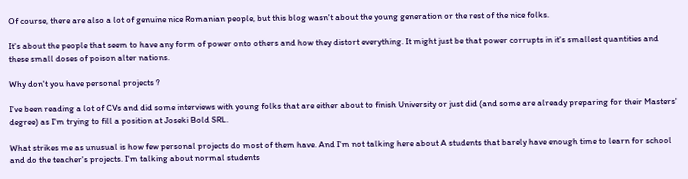Of course, there are also a lot of genuine nice Romanian people, but this blog wasn't about the young generation or the rest of the nice folks.

It's about the people that seem to have any form of power onto others and how they distort everything. It might just be that power corrupts in it's smallest quantities and these small doses of poison alter nations.

Why don't you have personal projects ?

I've been reading a lot of CVs and did some interviews with young folks that are either about to finish University or just did (and some are already preparing for their Masters' degree) as I'm trying to fill a position at Joseki Bold SRL.

What strikes me as unusual is how few personal projects do most of them have. And I'm not talking here about A students that barely have enough time to learn for school and do the teacher's projects. I'm talking about normal students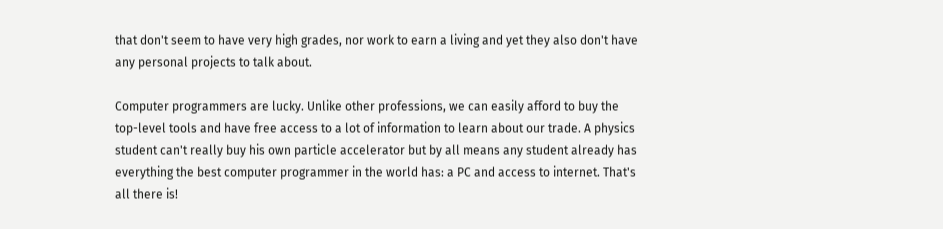that don't seem to have very high grades, nor work to earn a living and yet they also don't have any personal projects to talk about.

Computer programmers are lucky. Unlike other professions, we can easily afford to buy the top-level tools and have free access to a lot of information to learn about our trade. A physics student can't really buy his own particle accelerator but by all means any student already has everything the best computer programmer in the world has: a PC and access to internet. That's all there is!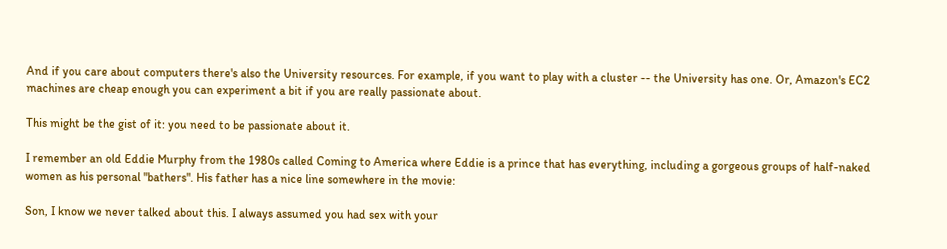And if you care about computers there's also the University resources. For example, if you want to play with a cluster -- the University has one. Or, Amazon's EC2 machines are cheap enough you can experiment a bit if you are really passionate about.

This might be the gist of it: you need to be passionate about it.

I remember an old Eddie Murphy from the 1980s called Coming to America where Eddie is a prince that has everything, including a gorgeous groups of half-naked women as his personal "bathers". His father has a nice line somewhere in the movie:

Son, I know we never talked about this. I always assumed you had sex with your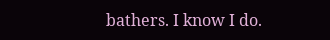bathers. I know I do.